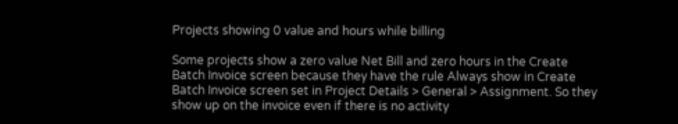Projects showing 0 value and hours while billing

Some projects show a zero value Net Bill and zero hours in the Create Batch Invoice screen because they have the rule Always show in Create Batch Invoice screen set in Project Details > General > Assignment. So they show up on the invoice even if there is no activity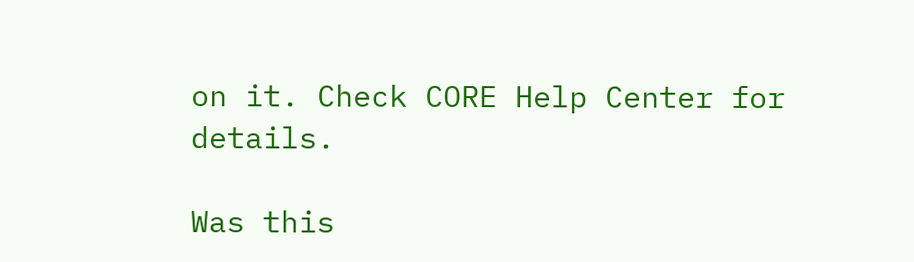on it. Check CORE Help Center for details.

Was this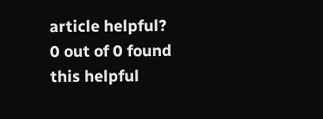article helpful?
0 out of 0 found this helpful